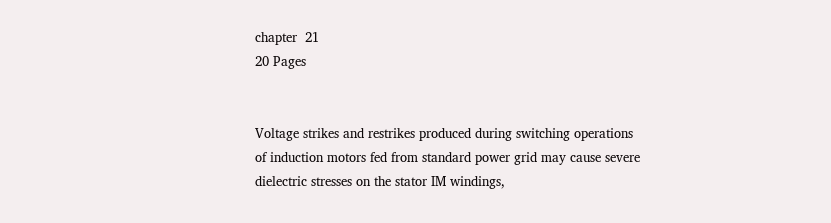chapter  21
20 Pages


Voltage strikes and restrikes produced during switching operations of induction motors fed from standard power grid may cause severe dielectric stresses on the stator IM windings,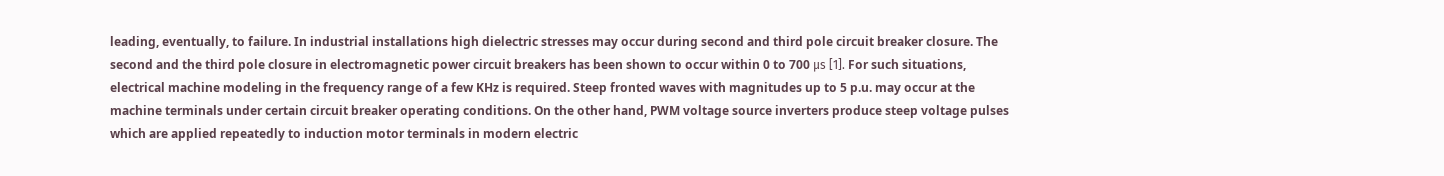leading, eventually, to failure. In industrial installations high dielectric stresses may occur during second and third pole circuit breaker closure. The second and the third pole closure in electromagnetic power circuit breakers has been shown to occur within 0 to 700 μs [1]. For such situations, electrical machine modeling in the frequency range of a few KHz is required. Steep fronted waves with magnitudes up to 5 p.u. may occur at the machine terminals under certain circuit breaker operating conditions. On the other hand, PWM voltage source inverters produce steep voltage pulses which are applied repeatedly to induction motor terminals in modern electric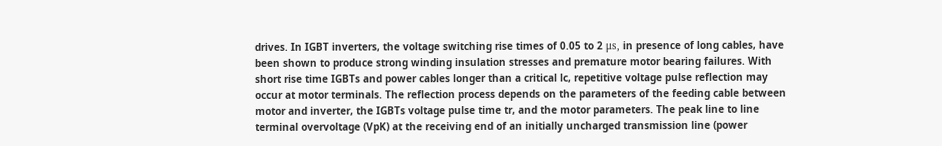drives. In IGBT inverters, the voltage switching rise times of 0.05 to 2 μs, in presence of long cables, have been shown to produce strong winding insulation stresses and premature motor bearing failures. With short rise time IGBTs and power cables longer than a critical lc, repetitive voltage pulse reflection may occur at motor terminals. The reflection process depends on the parameters of the feeding cable between motor and inverter, the IGBTs voltage pulse time tr, and the motor parameters. The peak line to line terminal overvoltage (VpK) at the receiving end of an initially uncharged transmission line (power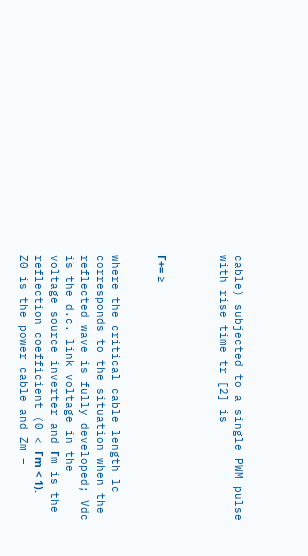cable) subjected to a single PWM pulse with rise time tr [2] is



Γ+= ≥


where the critical cable length lc corresponds to the situation when the reflected wave is fully developed; Vdc is the d.c. link voltage in the voltage source inverter and Γm is the reflection coefficient (0 < Γm < 1). Z0 is the power cable and Zm –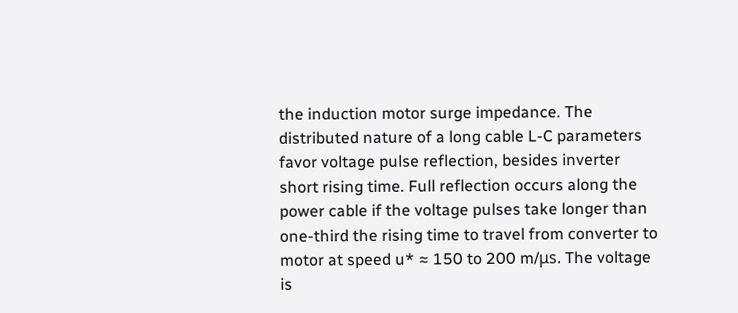the induction motor surge impedance. The distributed nature of a long cable L-C parameters favor voltage pulse reflection, besides inverter short rising time. Full reflection occurs along the power cable if the voltage pulses take longer than one-third the rising time to travel from converter to motor at speed u* ≈ 150 to 200 m/μs. The voltage is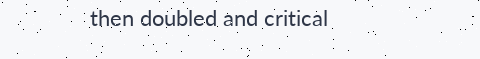then doubled and critical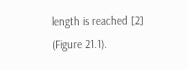length is reached [2] (Figure 21.1).